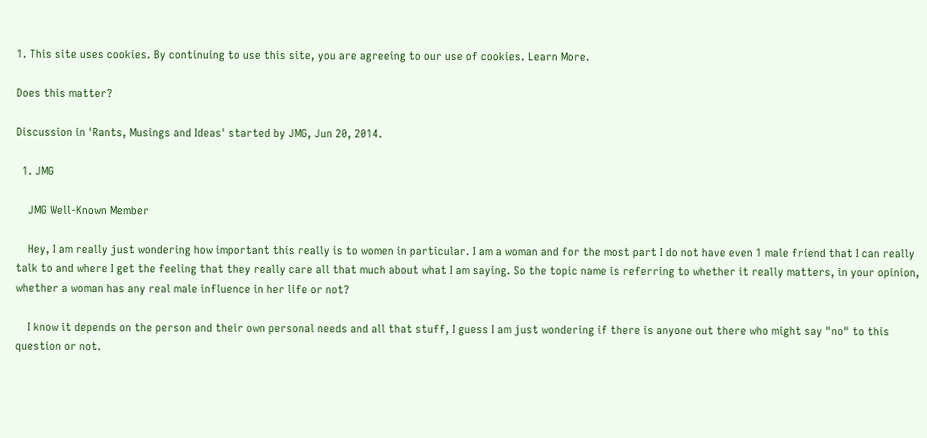1. This site uses cookies. By continuing to use this site, you are agreeing to our use of cookies. Learn More.

Does this matter?

Discussion in 'Rants, Musings and Ideas' started by JMG, Jun 20, 2014.

  1. JMG

    JMG Well-Known Member

    Hey, I am really just wondering how important this really is to women in particular. I am a woman and for the most part I do not have even 1 male friend that I can really talk to and where I get the feeling that they really care all that much about what I am saying. So the topic name is referring to whether it really matters, in your opinion, whether a woman has any real male influence in her life or not?

    I know it depends on the person and their own personal needs and all that stuff, I guess I am just wondering if there is anyone out there who might say "no" to this question or not.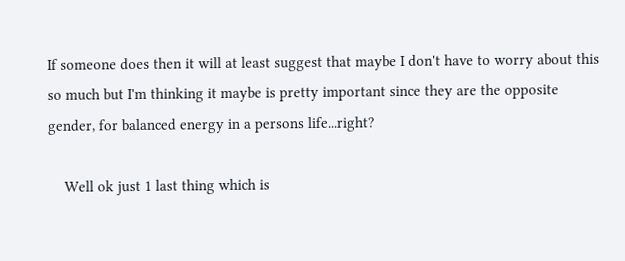If someone does then it will at least suggest that maybe I don't have to worry about this so much but I'm thinking it maybe is pretty important since they are the opposite gender, for balanced energy in a persons life...right?

    Well ok just 1 last thing which is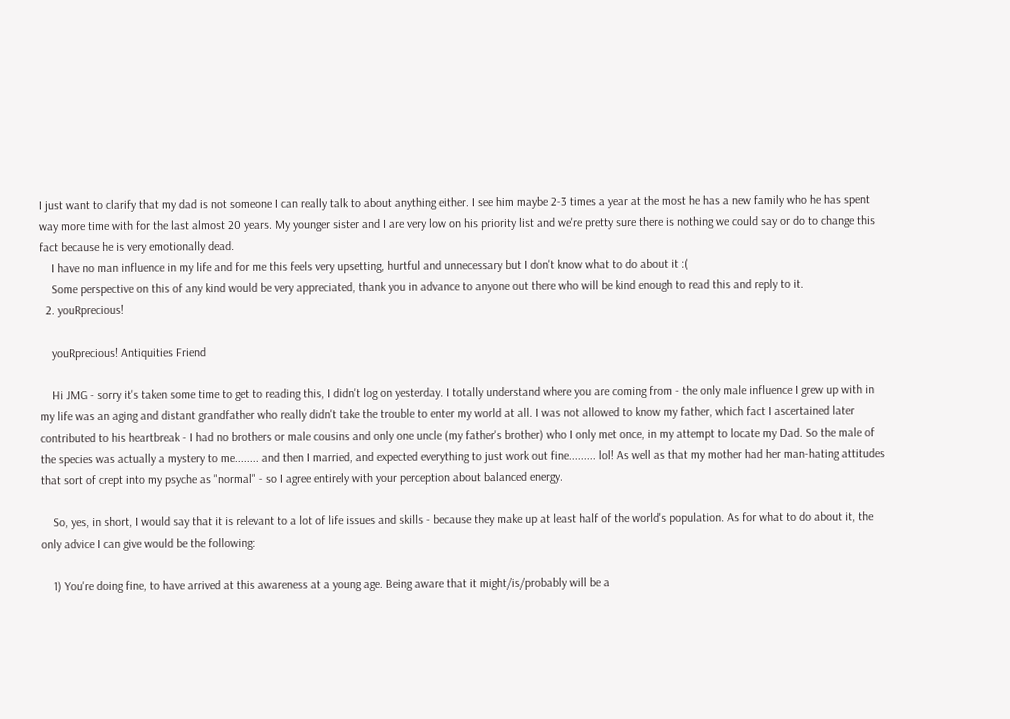I just want to clarify that my dad is not someone I can really talk to about anything either. I see him maybe 2-3 times a year at the most he has a new family who he has spent way more time with for the last almost 20 years. My younger sister and I are very low on his priority list and we're pretty sure there is nothing we could say or do to change this fact because he is very emotionally dead.
    I have no man influence in my life and for me this feels very upsetting, hurtful and unnecessary but I don't know what to do about it :(
    Some perspective on this of any kind would be very appreciated, thank you in advance to anyone out there who will be kind enough to read this and reply to it.
  2. youRprecious!

    youRprecious! Antiquities Friend

    Hi JMG - sorry it's taken some time to get to reading this, I didn't log on yesterday. I totally understand where you are coming from - the only male influence I grew up with in my life was an aging and distant grandfather who really didn't take the trouble to enter my world at all. I was not allowed to know my father, which fact I ascertained later contributed to his heartbreak - I had no brothers or male cousins and only one uncle (my father's brother) who I only met once, in my attempt to locate my Dad. So the male of the species was actually a mystery to me........ and then I married, and expected everything to just work out fine......... lol! As well as that my mother had her man-hating attitudes that sort of crept into my psyche as "normal" - so I agree entirely with your perception about balanced energy.

    So, yes, in short, I would say that it is relevant to a lot of life issues and skills - because they make up at least half of the world's population. As for what to do about it, the only advice I can give would be the following:

    1) You're doing fine, to have arrived at this awareness at a young age. Being aware that it might/is/probably will be a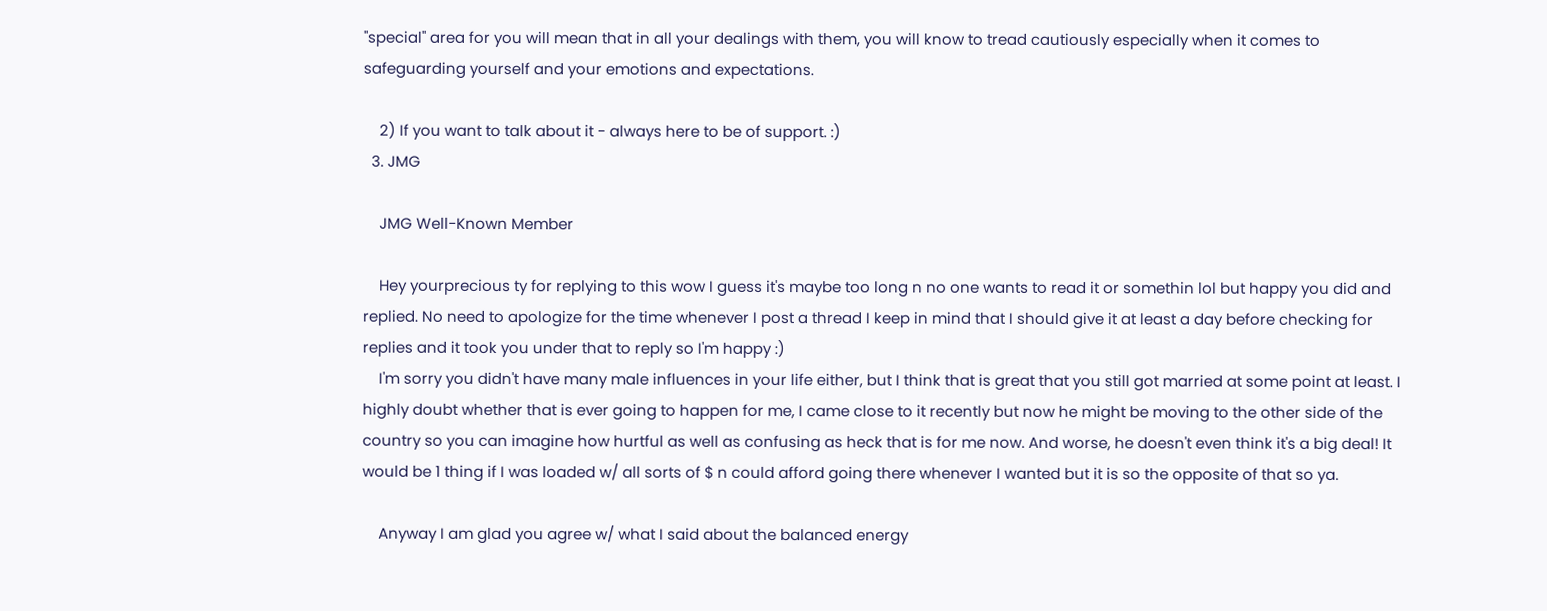"special" area for you will mean that in all your dealings with them, you will know to tread cautiously especially when it comes to safeguarding yourself and your emotions and expectations.

    2) If you want to talk about it - always here to be of support. :)
  3. JMG

    JMG Well-Known Member

    Hey yourprecious ty for replying to this wow I guess it's maybe too long n no one wants to read it or somethin lol but happy you did and replied. No need to apologize for the time whenever I post a thread I keep in mind that I should give it at least a day before checking for replies and it took you under that to reply so I'm happy :)
    I'm sorry you didn't have many male influences in your life either, but I think that is great that you still got married at some point at least. I highly doubt whether that is ever going to happen for me, I came close to it recently but now he might be moving to the other side of the country so you can imagine how hurtful as well as confusing as heck that is for me now. And worse, he doesn't even think it's a big deal! It would be 1 thing if I was loaded w/ all sorts of $ n could afford going there whenever I wanted but it is so the opposite of that so ya.

    Anyway I am glad you agree w/ what I said about the balanced energy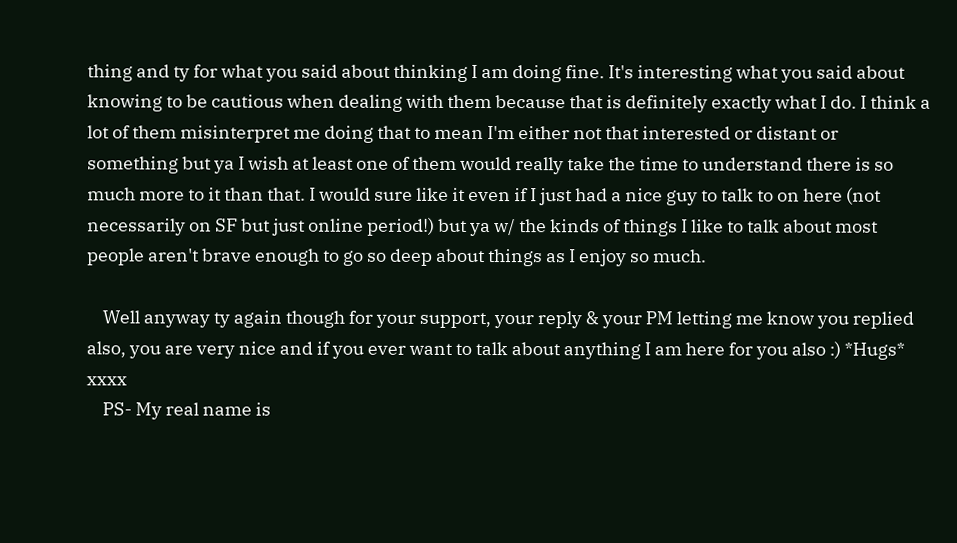thing and ty for what you said about thinking I am doing fine. It's interesting what you said about knowing to be cautious when dealing with them because that is definitely exactly what I do. I think a lot of them misinterpret me doing that to mean I'm either not that interested or distant or something but ya I wish at least one of them would really take the time to understand there is so much more to it than that. I would sure like it even if I just had a nice guy to talk to on here (not necessarily on SF but just online period!) but ya w/ the kinds of things I like to talk about most people aren't brave enough to go so deep about things as I enjoy so much.

    Well anyway ty again though for your support, your reply & your PM letting me know you replied also, you are very nice and if you ever want to talk about anything I am here for you also :) *Hugs* xxxx
    PS- My real name is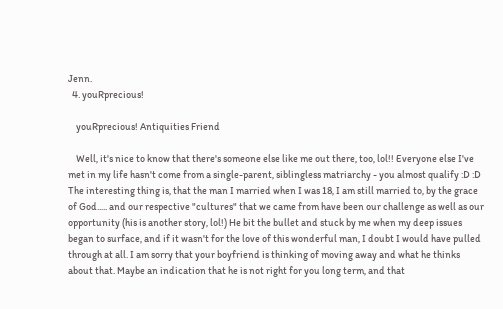Jenn.
  4. youRprecious!

    youRprecious! Antiquities Friend

    Well, it's nice to know that there's someone else like me out there, too, lol!! Everyone else I've met in my life hasn't come from a single-parent, siblingless matriarchy - you almost qualify :D :D The interesting thing is, that the man I married when I was 18, I am still married to, by the grace of God..... and our respective "cultures" that we came from have been our challenge as well as our opportunity (his is another story, lol!) He bit the bullet and stuck by me when my deep issues began to surface, and if it wasn't for the love of this wonderful man, I doubt I would have pulled through at all. I am sorry that your boyfriend is thinking of moving away and what he thinks about that. Maybe an indication that he is not right for you long term, and that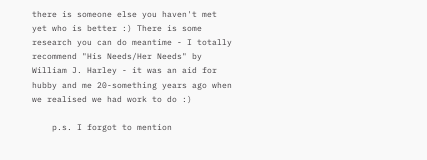there is someone else you haven't met yet who is better :) There is some research you can do meantime - I totally recommend "His Needs/Her Needs" by William J. Harley - it was an aid for hubby and me 20-something years ago when we realised we had work to do :)

    p.s. I forgot to mention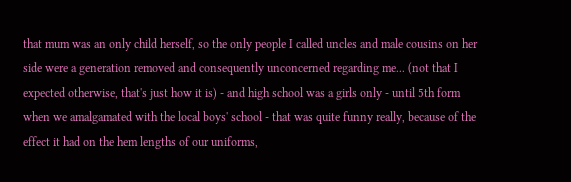that mum was an only child herself, so the only people I called uncles and male cousins on her side were a generation removed and consequently unconcerned regarding me... (not that I expected otherwise, that's just how it is) - and high school was a girls only - until 5th form when we amalgamated with the local boys' school - that was quite funny really, because of the effect it had on the hem lengths of our uniforms,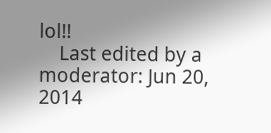lol!!
    Last edited by a moderator: Jun 20, 2014